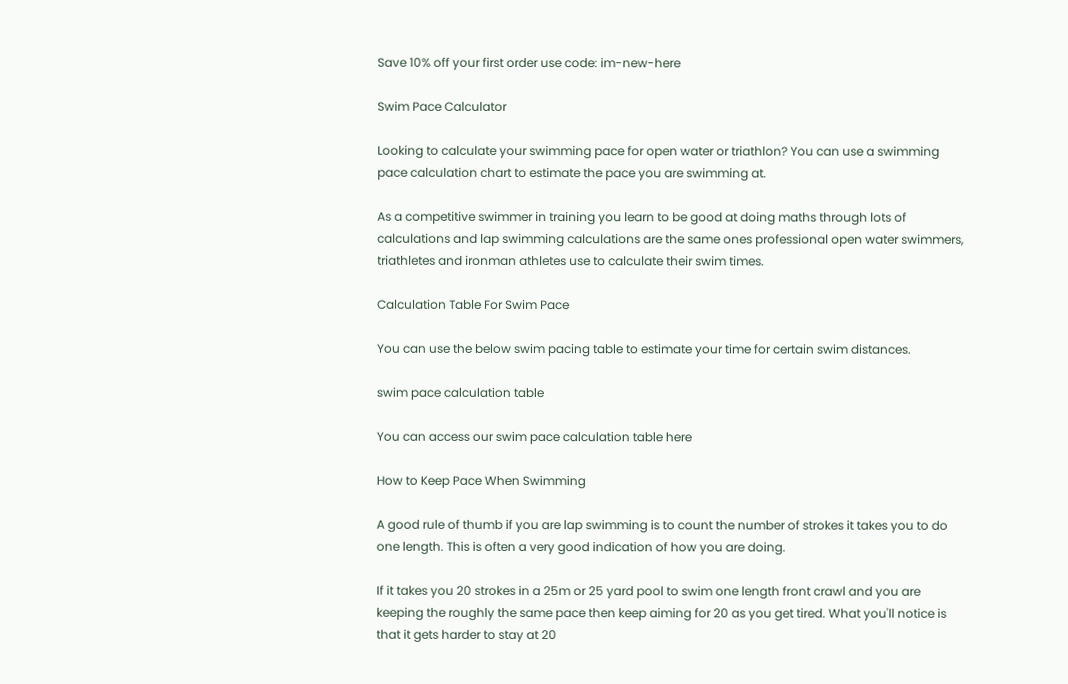Save 10% off your first order use code: im-new-here

Swim Pace Calculator

Looking to calculate your swimming pace for open water or triathlon? You can use a swimming pace calculation chart to estimate the pace you are swimming at.

As a competitive swimmer in training you learn to be good at doing maths through lots of calculations and lap swimming calculations are the same ones professional open water swimmers, triathletes and ironman athletes use to calculate their swim times.

Calculation Table For Swim Pace

You can use the below swim pacing table to estimate your time for certain swim distances.

swim pace calculation table

You can access our swim pace calculation table here

How to Keep Pace When Swimming

A good rule of thumb if you are lap swimming is to count the number of strokes it takes you to do one length. This is often a very good indication of how you are doing.

If it takes you 20 strokes in a 25m or 25 yard pool to swim one length front crawl and you are keeping the roughly the same pace then keep aiming for 20 as you get tired. What you'll notice is that it gets harder to stay at 20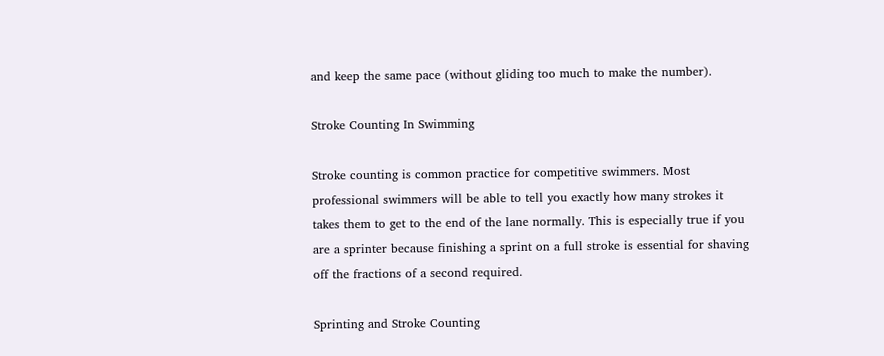and keep the same pace (without gliding too much to make the number).

Stroke Counting In Swimming

Stroke counting is common practice for competitive swimmers. Most professional swimmers will be able to tell you exactly how many strokes it takes them to get to the end of the lane normally. This is especially true if you are a sprinter because finishing a sprint on a full stroke is essential for shaving off the fractions of a second required.

Sprinting and Stroke Counting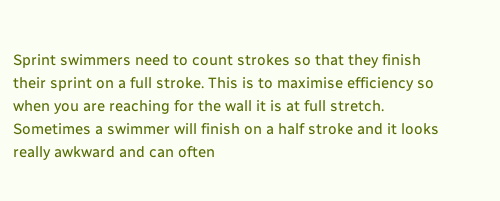Sprint swimmers need to count strokes so that they finish their sprint on a full stroke. This is to maximise efficiency so when you are reaching for the wall it is at full stretch. Sometimes a swimmer will finish on a half stroke and it looks really awkward and can often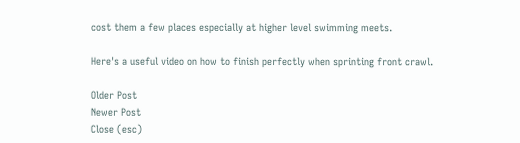cost them a few places especially at higher level swimming meets.

Here's a useful video on how to finish perfectly when sprinting front crawl.

Older Post
Newer Post
Close (esc)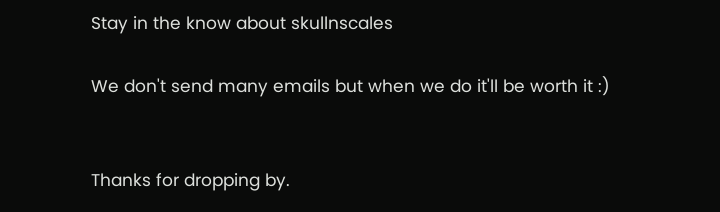Stay in the know about skullnscales

We don't send many emails but when we do it'll be worth it :)


Thanks for dropping by.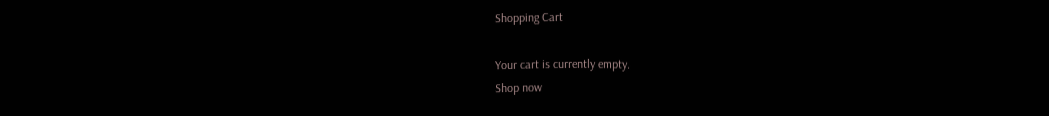Shopping Cart

Your cart is currently empty.
Shop now